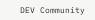DEV Community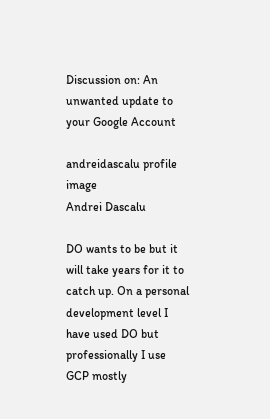Discussion on: An unwanted update to your Google Account

andreidascalu profile image
Andrei Dascalu

DO wants to be but it will take years for it to catch up. On a personal development level I have used DO but professionally I use GCP mostly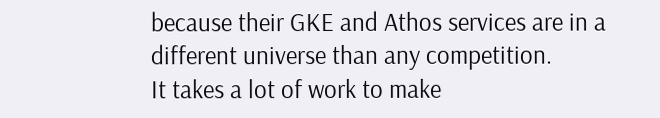because their GKE and Athos services are in a different universe than any competition.
It takes a lot of work to make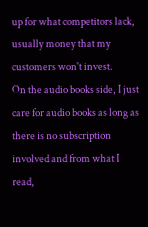up for what competitors lack, usually money that my customers won't invest.
On the audio books side, I just care for audio books as long as there is no subscription involved and from what I read,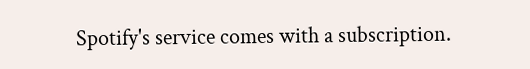Spotify's service comes with a subscription.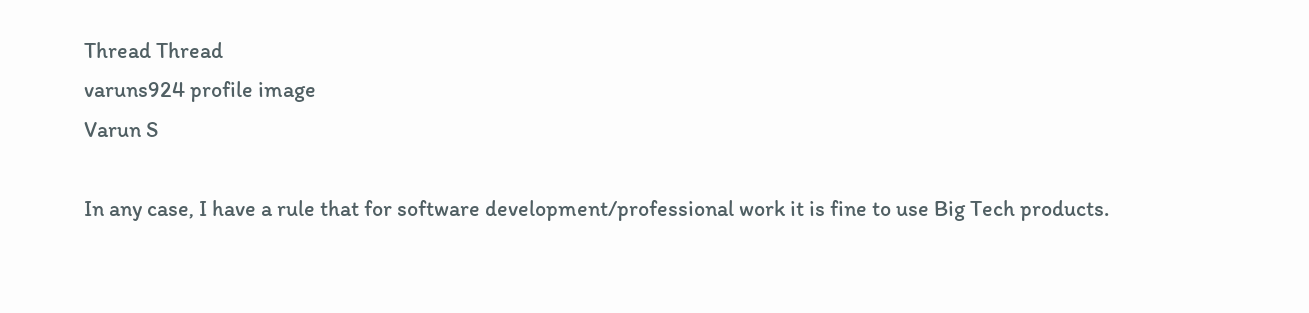Thread Thread
varuns924 profile image
Varun S

In any case, I have a rule that for software development/professional work it is fine to use Big Tech products.